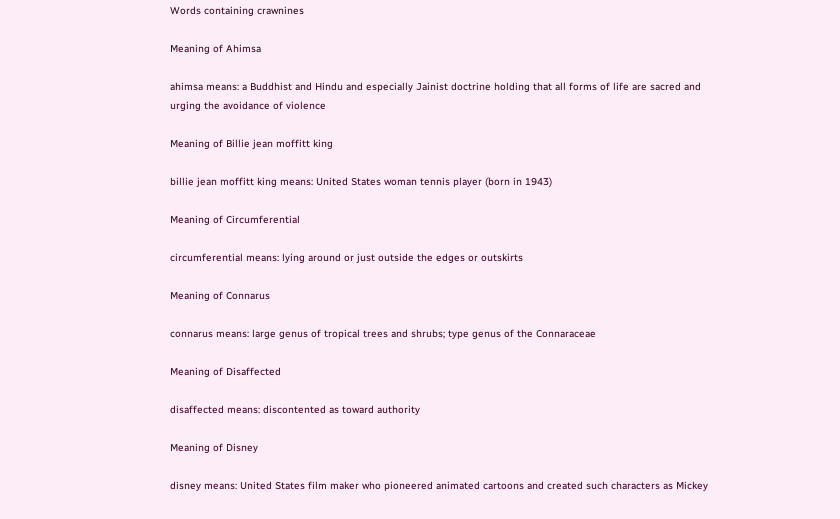Words containing crawnines

Meaning of Ahimsa

ahimsa means: a Buddhist and Hindu and especially Jainist doctrine holding that all forms of life are sacred and urging the avoidance of violence

Meaning of Billie jean moffitt king

billie jean moffitt king means: United States woman tennis player (born in 1943)

Meaning of Circumferential

circumferential means: lying around or just outside the edges or outskirts

Meaning of Connarus

connarus means: large genus of tropical trees and shrubs; type genus of the Connaraceae

Meaning of Disaffected

disaffected means: discontented as toward authority

Meaning of Disney

disney means: United States film maker who pioneered animated cartoons and created such characters as Mickey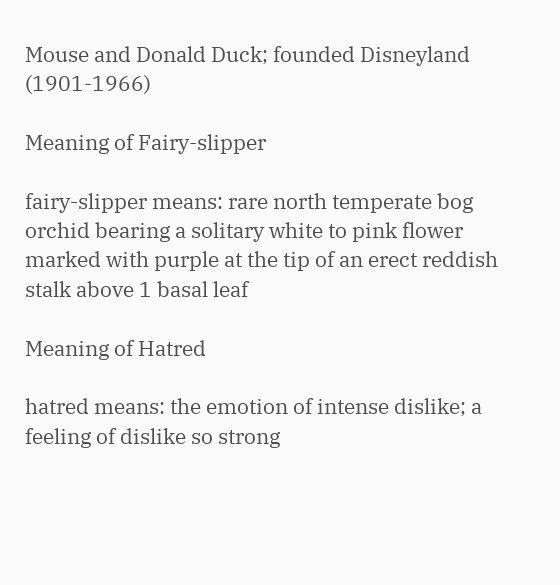Mouse and Donald Duck; founded Disneyland (1901-1966)

Meaning of Fairy-slipper

fairy-slipper means: rare north temperate bog orchid bearing a solitary white to pink flower marked with purple at the tip of an erect reddish stalk above 1 basal leaf

Meaning of Hatred

hatred means: the emotion of intense dislike; a feeling of dislike so strong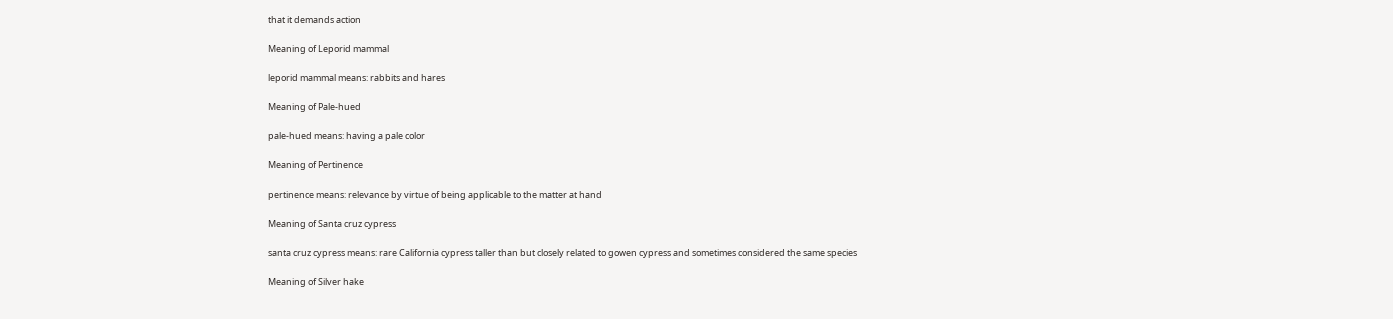that it demands action

Meaning of Leporid mammal

leporid mammal means: rabbits and hares

Meaning of Pale-hued

pale-hued means: having a pale color

Meaning of Pertinence

pertinence means: relevance by virtue of being applicable to the matter at hand

Meaning of Santa cruz cypress

santa cruz cypress means: rare California cypress taller than but closely related to gowen cypress and sometimes considered the same species

Meaning of Silver hake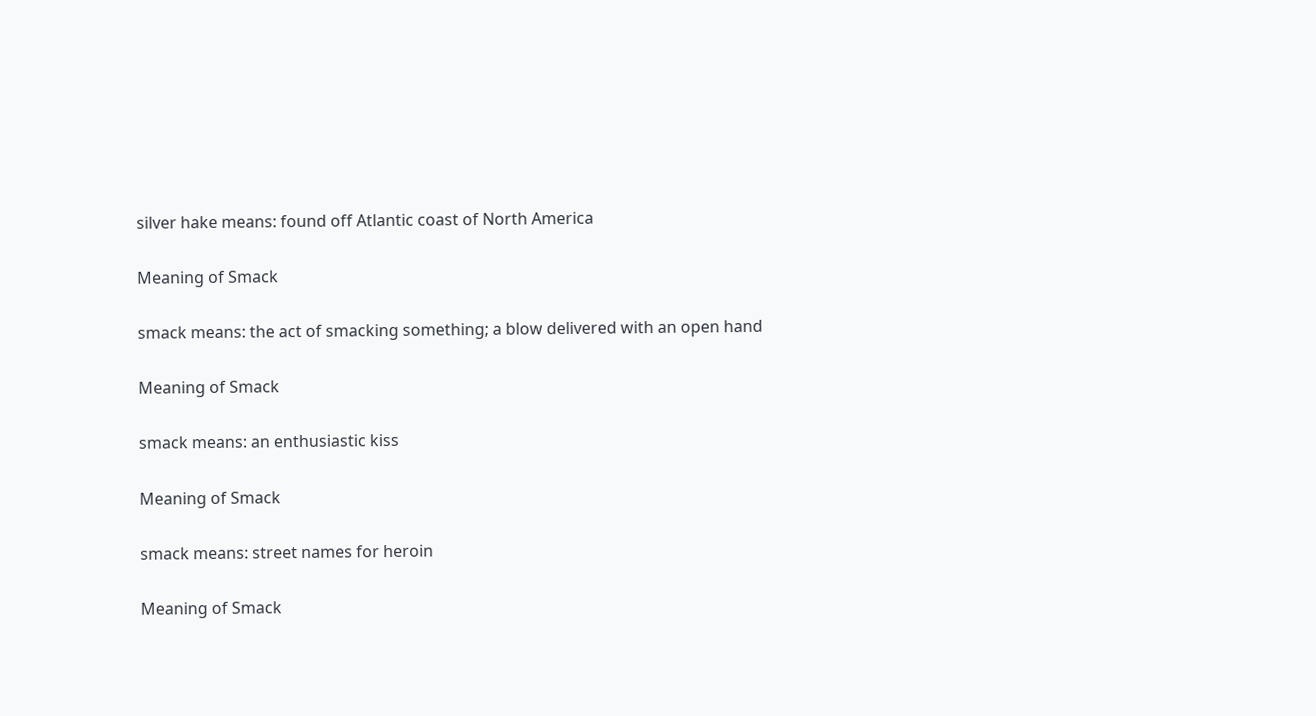silver hake means: found off Atlantic coast of North America

Meaning of Smack

smack means: the act of smacking something; a blow delivered with an open hand

Meaning of Smack

smack means: an enthusiastic kiss

Meaning of Smack

smack means: street names for heroin

Meaning of Smack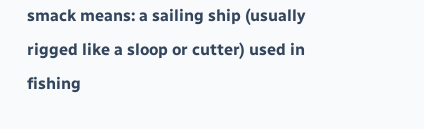smack means: a sailing ship (usually rigged like a sloop or cutter) used in fishing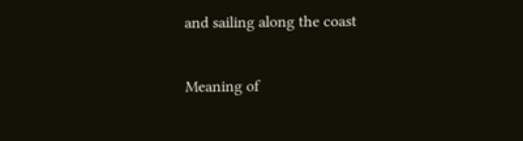and sailing along the coast

Meaning of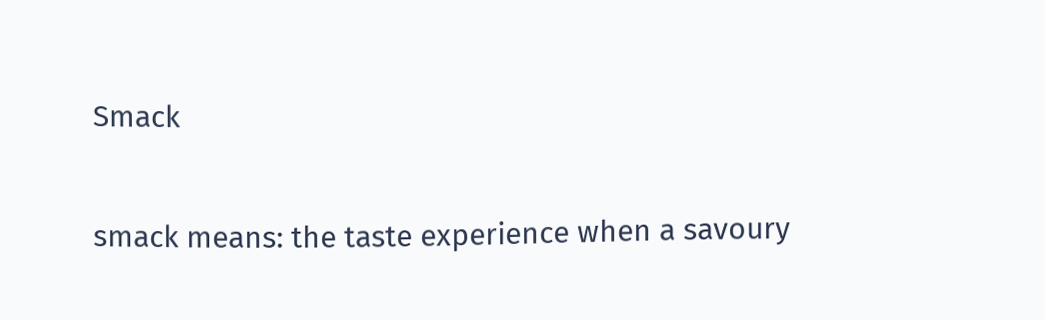Smack

smack means: the taste experience when a savoury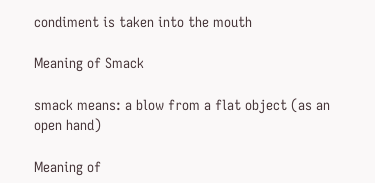condiment is taken into the mouth

Meaning of Smack

smack means: a blow from a flat object (as an open hand)

Meaning of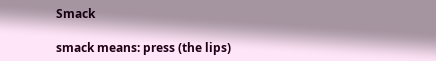Smack

smack means: press (the lips)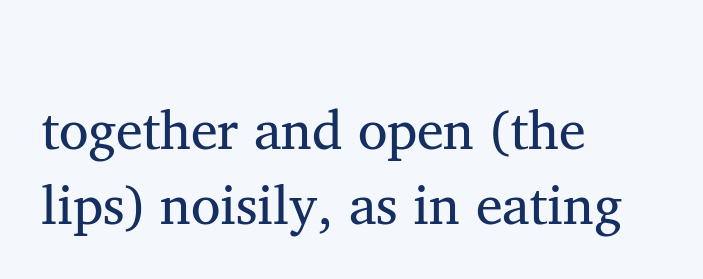together and open (the lips) noisily, as in eating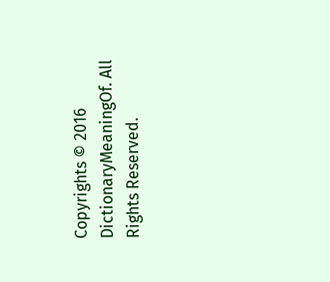Copyrights © 2016 DictionaryMeaningOf. All Rights Reserved.